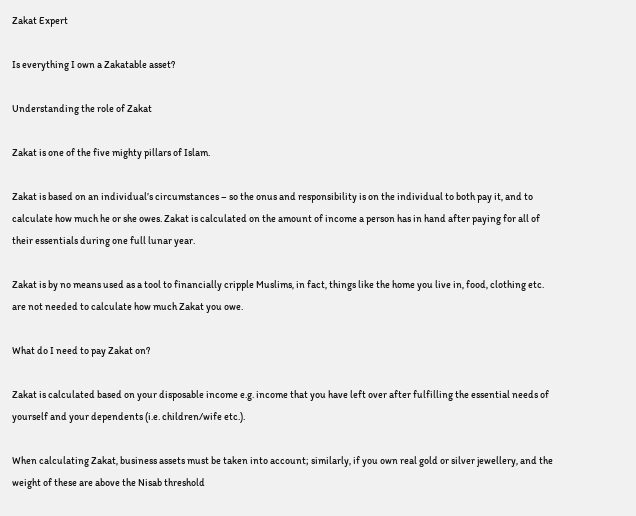Zakat Expert

Is everything I own a Zakatable asset?

Understanding the role of Zakat

Zakat is one of the five mighty pillars of Islam.

Zakat is based on an individual’s circumstances – so the onus and responsibility is on the individual to both pay it, and to calculate how much he or she owes. Zakat is calculated on the amount of income a person has in hand after paying for all of their essentials during one full lunar year.

Zakat is by no means used as a tool to financially cripple Muslims, in fact, things like the home you live in, food, clothing etc. are not needed to calculate how much Zakat you owe.

What do I need to pay Zakat on?

Zakat is calculated based on your disposable income e.g. income that you have left over after fulfilling the essential needs of yourself and your dependents (i.e. children/wife etc.).

When calculating Zakat, business assets must be taken into account; similarly, if you own real gold or silver jewellery, and the weight of these are above the Nisab threshold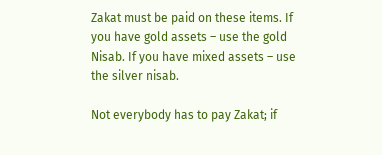Zakat must be paid on these items. If you have gold assets – use the gold Nisab. If you have mixed assets – use the silver nisab.

Not everybody has to pay Zakat; if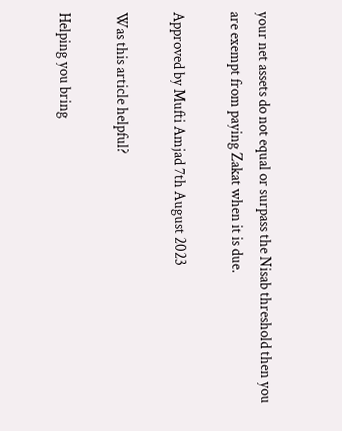your net assets do not equal or surpass the Nisab threshold then you are exempt from paying Zakat when it is due.

Approved by Mufti Amjad 7th August 2023

Was this article helpful?

Helping you bring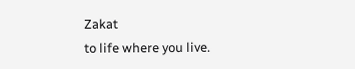Zakat
to life where you live.